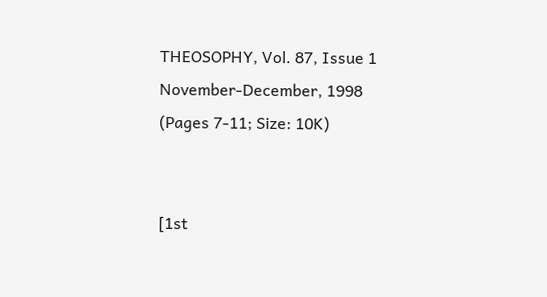THEOSOPHY, Vol. 87, Issue 1
November-December, 1998
(Pages 7-11; Size: 10K)


[1st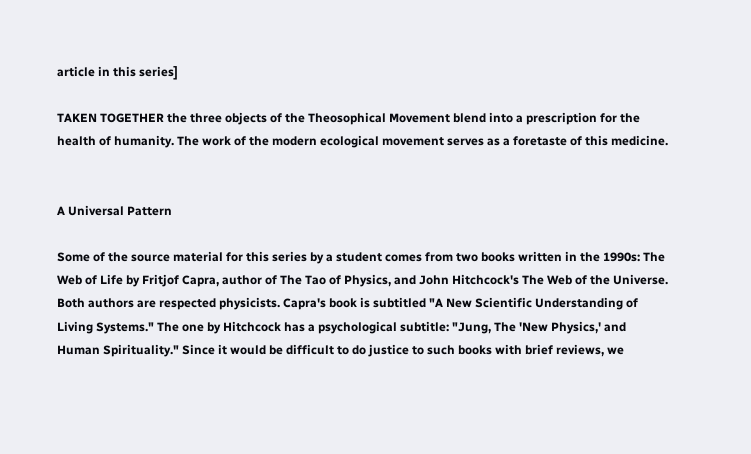article in this series]

TAKEN TOGETHER the three objects of the Theosophical Movement blend into a prescription for the health of humanity. The work of the modern ecological movement serves as a foretaste of this medicine.


A Universal Pattern

Some of the source material for this series by a student comes from two books written in the 1990s: The Web of Life by Fritjof Capra, author of The Tao of Physics, and John Hitchcock's The Web of the Universe. Both authors are respected physicists. Capra's book is subtitled "A New Scientific Understanding of Living Systems." The one by Hitchcock has a psychological subtitle: "Jung, The 'New Physics,' and Human Spirituality." Since it would be difficult to do justice to such books with brief reviews, we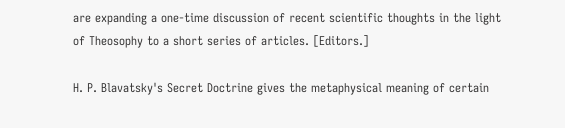are expanding a one-time discussion of recent scientific thoughts in the light of Theosophy to a short series of articles. [Editors.]

H. P. Blavatsky's Secret Doctrine gives the metaphysical meaning of certain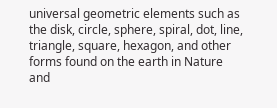universal geometric elements such as the disk, circle, sphere, spiral, dot, line, triangle, square, hexagon, and other forms found on the earth in Nature and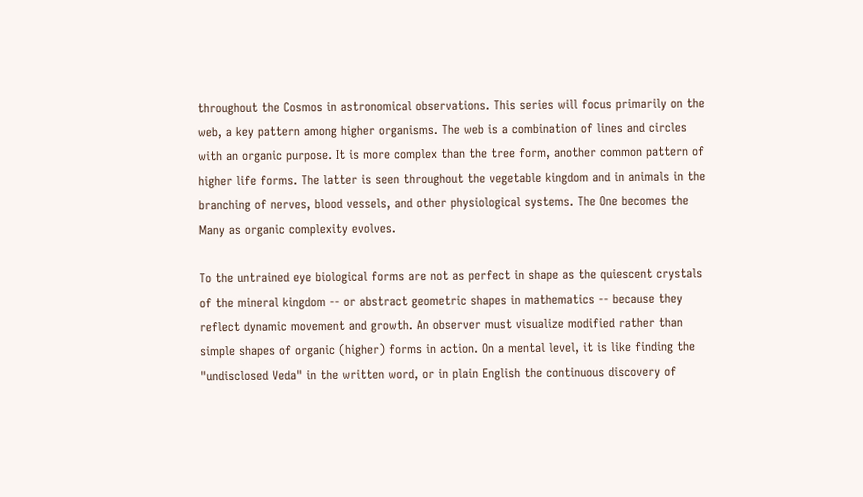throughout the Cosmos in astronomical observations. This series will focus primarily on the web, a key pattern among higher organisms. The web is a combination of lines and circles with an organic purpose. It is more complex than the tree form, another common pattern of higher life forms. The latter is seen throughout the vegetable kingdom and in animals in the branching of nerves, blood vessels, and other physiological systems. The One becomes the Many as organic complexity evolves.

To the untrained eye biological forms are not as perfect in shape as the quiescent crystals of the mineral kingdom -- or abstract geometric shapes in mathematics -- because they reflect dynamic movement and growth. An observer must visualize modified rather than simple shapes of organic (higher) forms in action. On a mental level, it is like finding the "undisclosed Veda" in the written word, or in plain English the continuous discovery of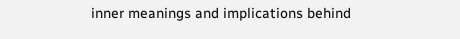inner meanings and implications behind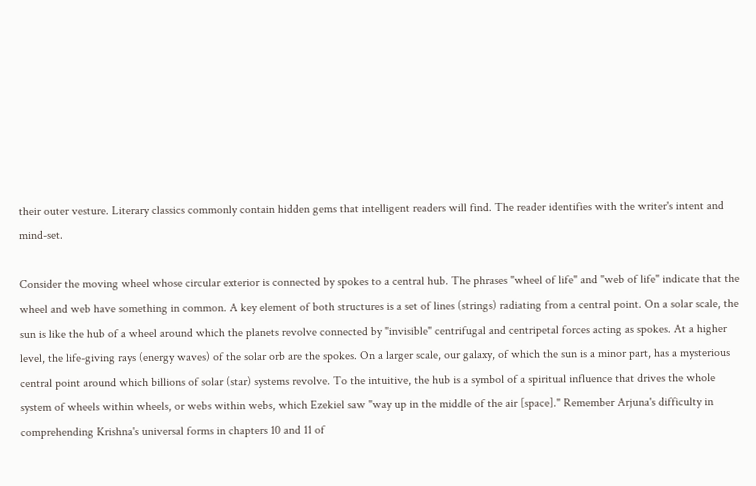their outer vesture. Literary classics commonly contain hidden gems that intelligent readers will find. The reader identifies with the writer's intent and mind-set.

Consider the moving wheel whose circular exterior is connected by spokes to a central hub. The phrases "wheel of life" and "web of life" indicate that the wheel and web have something in common. A key element of both structures is a set of lines (strings) radiating from a central point. On a solar scale, the sun is like the hub of a wheel around which the planets revolve connected by "invisible" centrifugal and centripetal forces acting as spokes. At a higher level, the life-giving rays (energy waves) of the solar orb are the spokes. On a larger scale, our galaxy, of which the sun is a minor part, has a mysterious central point around which billions of solar (star) systems revolve. To the intuitive, the hub is a symbol of a spiritual influence that drives the whole system of wheels within wheels, or webs within webs, which Ezekiel saw "way up in the middle of the air [space]." Remember Arjuna's difficulty in comprehending Krishna's universal forms in chapters 10 and 11 of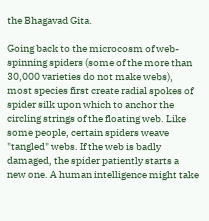the Bhagavad Gita.

Going back to the microcosm of web-spinning spiders (some of the more than 30,000 varieties do not make webs), most species first create radial spokes of spider silk upon which to anchor the circling strings of the floating web. Like some people, certain spiders weave "tangled" webs. If the web is badly damaged, the spider patiently starts a new one. A human intelligence might take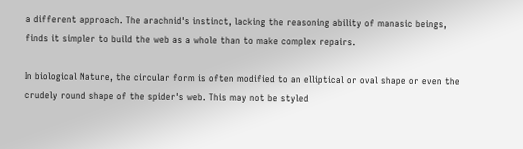a different approach. The arachnid's instinct, lacking the reasoning ability of manasic beings, finds it simpler to build the web as a whole than to make complex repairs.

In biological Nature, the circular form is often modified to an elliptical or oval shape or even the crudely round shape of the spider's web. This may not be styled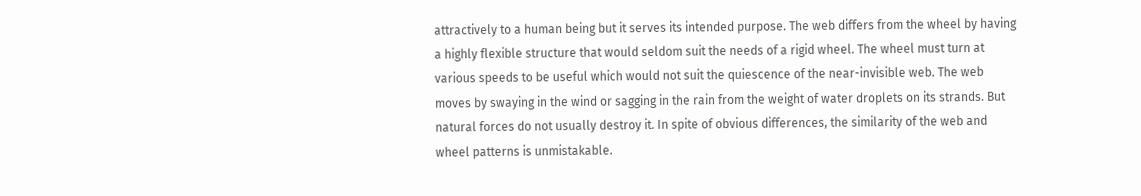attractively to a human being but it serves its intended purpose. The web differs from the wheel by having a highly flexible structure that would seldom suit the needs of a rigid wheel. The wheel must turn at various speeds to be useful which would not suit the quiescence of the near-invisible web. The web moves by swaying in the wind or sagging in the rain from the weight of water droplets on its strands. But natural forces do not usually destroy it. In spite of obvious differences, the similarity of the web and wheel patterns is unmistakable.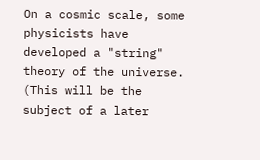On a cosmic scale, some physicists have developed a "string" theory of the universe. (This will be the subject of a later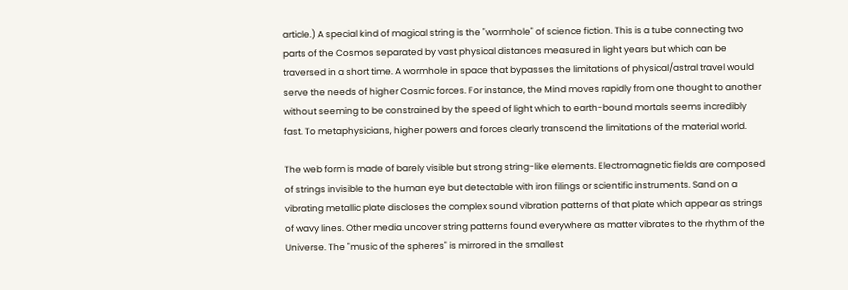article.) A special kind of magical string is the "wormhole" of science fiction. This is a tube connecting two parts of the Cosmos separated by vast physical distances measured in light years but which can be traversed in a short time. A wormhole in space that bypasses the limitations of physical/astral travel would serve the needs of higher Cosmic forces. For instance, the Mind moves rapidly from one thought to another without seeming to be constrained by the speed of light which to earth-bound mortals seems incredibly fast. To metaphysicians, higher powers and forces clearly transcend the limitations of the material world.

The web form is made of barely visible but strong string-like elements. Electromagnetic fields are composed of strings invisible to the human eye but detectable with iron filings or scientific instruments. Sand on a vibrating metallic plate discloses the complex sound vibration patterns of that plate which appear as strings of wavy lines. Other media uncover string patterns found everywhere as matter vibrates to the rhythm of the Universe. The "music of the spheres" is mirrored in the smallest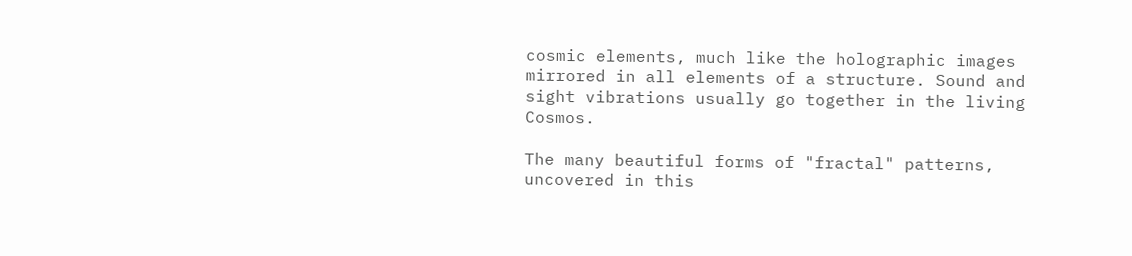cosmic elements, much like the holographic images mirrored in all elements of a structure. Sound and sight vibrations usually go together in the living Cosmos.

The many beautiful forms of "fractal" patterns, uncovered in this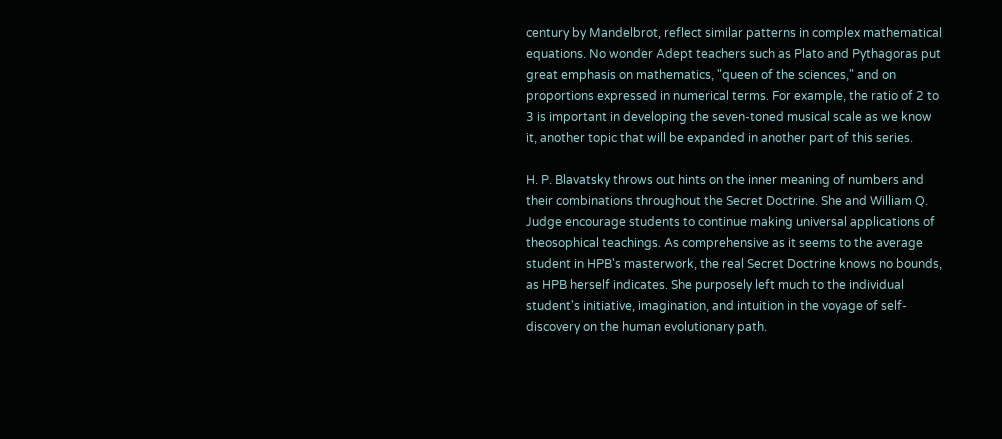century by Mandelbrot, reflect similar patterns in complex mathematical equations. No wonder Adept teachers such as Plato and Pythagoras put great emphasis on mathematics, "queen of the sciences," and on proportions expressed in numerical terms. For example, the ratio of 2 to 3 is important in developing the seven-toned musical scale as we know it, another topic that will be expanded in another part of this series.

H. P. Blavatsky throws out hints on the inner meaning of numbers and their combinations throughout the Secret Doctrine. She and William Q. Judge encourage students to continue making universal applications of theosophical teachings. As comprehensive as it seems to the average student in HPB's masterwork, the real Secret Doctrine knows no bounds, as HPB herself indicates. She purposely left much to the individual student's initiative, imagination, and intuition in the voyage of self-discovery on the human evolutionary path.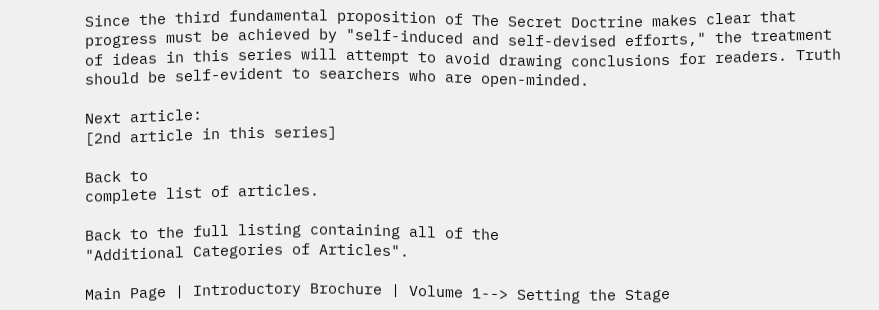Since the third fundamental proposition of The Secret Doctrine makes clear that progress must be achieved by "self-induced and self-devised efforts," the treatment of ideas in this series will attempt to avoid drawing conclusions for readers. Truth should be self-evident to searchers who are open-minded.

Next article:
[2nd article in this series]

Back to
complete list of articles.

Back to the full listing containing all of the
"Additional Categories of Articles".

Main Page | Introductory Brochure | Volume 1--> Setting the Stage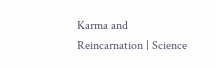Karma and Reincarnation | Science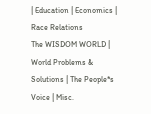| Education | Economics | Race Relations
The WISDOM WORLD | World Problems & Solutions | The People*s Voice | Misc.